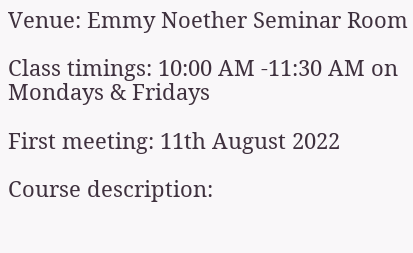Venue: Emmy Noether Seminar Room

Class timings: 10:00 AM -11:30 AM on Mondays & Fridays

First meeting: 11th August 2022

Course description: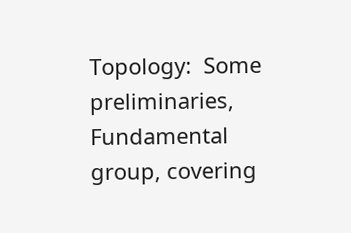Topology:  Some preliminaries, Fundamental group, covering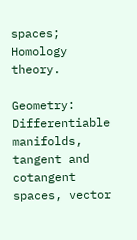spaces;   Homology theory.

Geometry: Differentiable manifolds, tangent and cotangent spaces, vector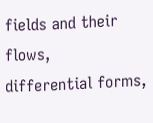fields and their flows,  differential forms,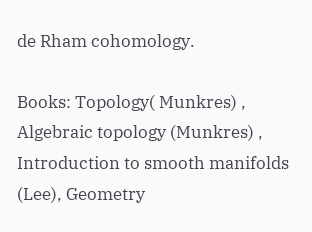de Rham cohomology.

Books: Topology( Munkres) , Algebraic topology (Munkres) , Introduction to smooth manifolds (Lee), Geometry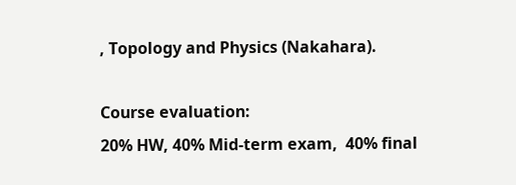, Topology and Physics (Nakahara).

Course evaluation:
20% HW, 40% Mid-term exam,  40% final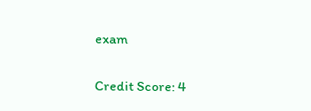exam

Credit Score: 4